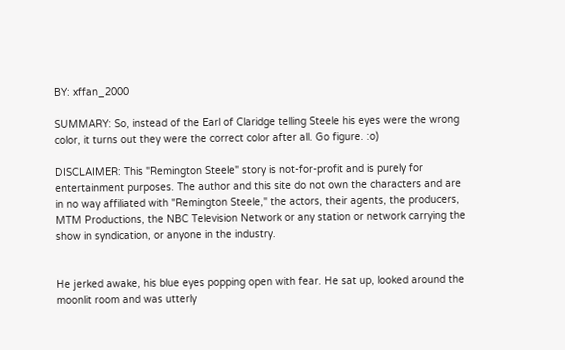BY: xffan_2000

SUMMARY: So, instead of the Earl of Claridge telling Steele his eyes were the wrong color, it turns out they were the correct color after all. Go figure. :o)

DISCLAIMER: This "Remington Steele" story is not-for-profit and is purely for entertainment purposes. The author and this site do not own the characters and are in no way affiliated with "Remington Steele," the actors, their agents, the producers, MTM Productions, the NBC Television Network or any station or network carrying the show in syndication, or anyone in the industry.


He jerked awake, his blue eyes popping open with fear. He sat up, looked around the moonlit room and was utterly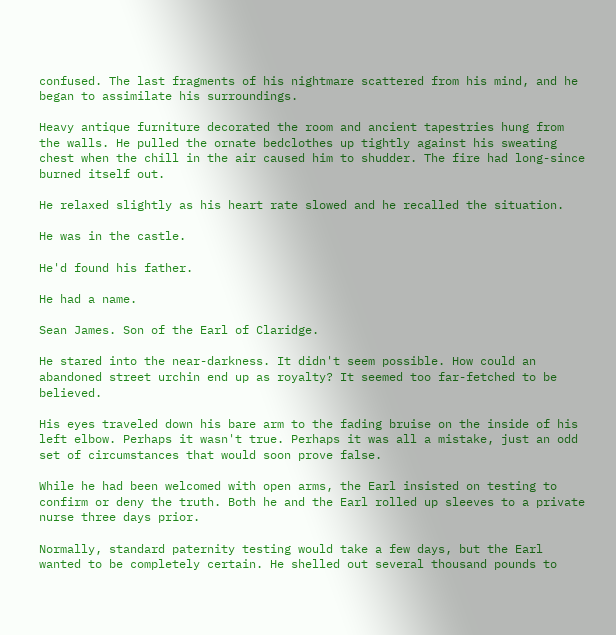confused. The last fragments of his nightmare scattered from his mind, and he began to assimilate his surroundings.

Heavy antique furniture decorated the room and ancient tapestries hung from the walls. He pulled the ornate bedclothes up tightly against his sweating chest when the chill in the air caused him to shudder. The fire had long-since burned itself out.

He relaxed slightly as his heart rate slowed and he recalled the situation.

He was in the castle.

He'd found his father.

He had a name.

Sean James. Son of the Earl of Claridge.

He stared into the near-darkness. It didn't seem possible. How could an abandoned street urchin end up as royalty? It seemed too far-fetched to be believed.

His eyes traveled down his bare arm to the fading bruise on the inside of his left elbow. Perhaps it wasn't true. Perhaps it was all a mistake, just an odd set of circumstances that would soon prove false.

While he had been welcomed with open arms, the Earl insisted on testing to confirm or deny the truth. Both he and the Earl rolled up sleeves to a private nurse three days prior.

Normally, standard paternity testing would take a few days, but the Earl wanted to be completely certain. He shelled out several thousand pounds to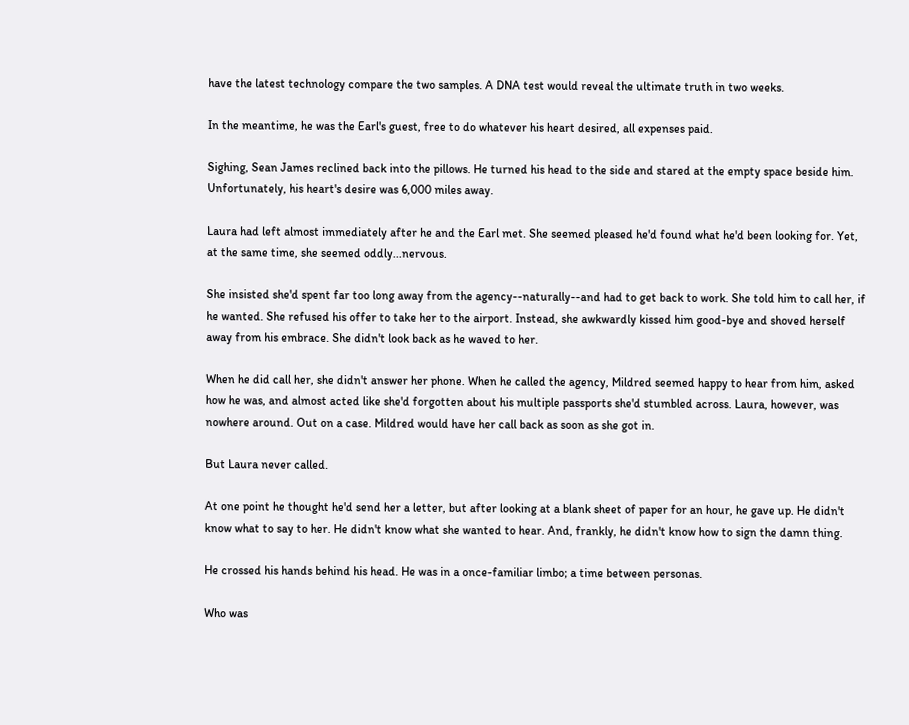have the latest technology compare the two samples. A DNA test would reveal the ultimate truth in two weeks.

In the meantime, he was the Earl's guest, free to do whatever his heart desired, all expenses paid.

Sighing, Sean James reclined back into the pillows. He turned his head to the side and stared at the empty space beside him. Unfortunately, his heart's desire was 6,000 miles away.

Laura had left almost immediately after he and the Earl met. She seemed pleased he'd found what he'd been looking for. Yet, at the same time, she seemed oddly...nervous.

She insisted she'd spent far too long away from the agency--naturally--and had to get back to work. She told him to call her, if he wanted. She refused his offer to take her to the airport. Instead, she awkwardly kissed him good-bye and shoved herself away from his embrace. She didn't look back as he waved to her.

When he did call her, she didn't answer her phone. When he called the agency, Mildred seemed happy to hear from him, asked how he was, and almost acted like she'd forgotten about his multiple passports she'd stumbled across. Laura, however, was nowhere around. Out on a case. Mildred would have her call back as soon as she got in.

But Laura never called.

At one point he thought he'd send her a letter, but after looking at a blank sheet of paper for an hour, he gave up. He didn't know what to say to her. He didn't know what she wanted to hear. And, frankly, he didn't know how to sign the damn thing.

He crossed his hands behind his head. He was in a once-familiar limbo; a time between personas.

Who was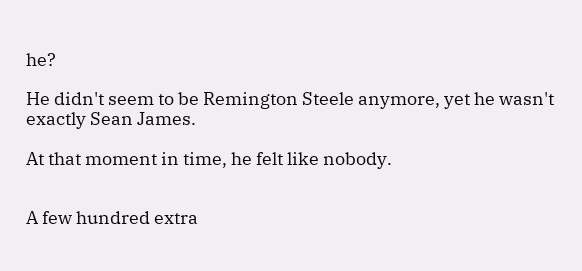he?

He didn't seem to be Remington Steele anymore, yet he wasn't exactly Sean James.

At that moment in time, he felt like nobody.


A few hundred extra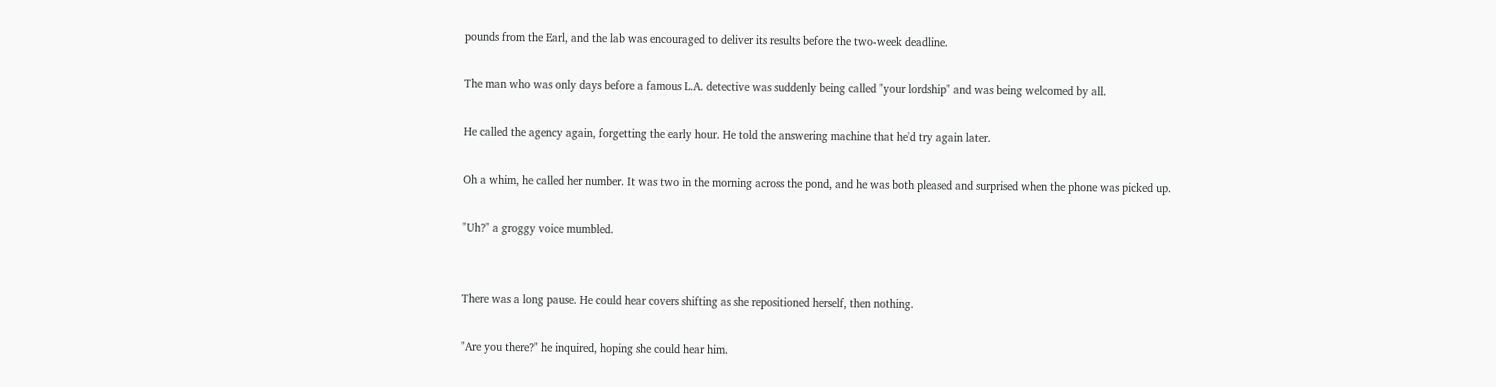pounds from the Earl, and the lab was encouraged to deliver its results before the two-week deadline.

The man who was only days before a famous L.A. detective was suddenly being called "your lordship" and was being welcomed by all.

He called the agency again, forgetting the early hour. He told the answering machine that he'd try again later.

Oh a whim, he called her number. It was two in the morning across the pond, and he was both pleased and surprised when the phone was picked up.

"Uh?" a groggy voice mumbled.


There was a long pause. He could hear covers shifting as she repositioned herself, then nothing.

"Are you there?" he inquired, hoping she could hear him.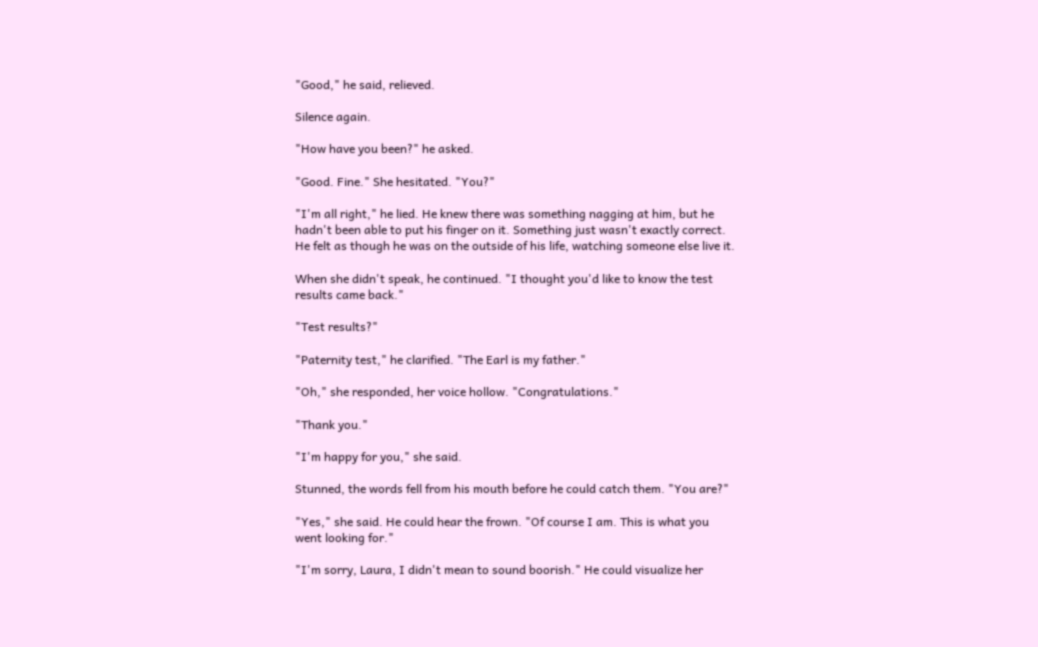"Good," he said, relieved.

Silence again.

"How have you been?" he asked.

"Good. Fine." She hesitated. "You?"

"I'm all right," he lied. He knew there was something nagging at him, but he hadn't been able to put his finger on it. Something just wasn't exactly correct. He felt as though he was on the outside of his life, watching someone else live it.

When she didn't speak, he continued. "I thought you'd like to know the test results came back."

"Test results?"

"Paternity test," he clarified. "The Earl is my father."

"Oh," she responded, her voice hollow. "Congratulations."

"Thank you."

"I'm happy for you," she said.

Stunned, the words fell from his mouth before he could catch them. "You are?"

"Yes," she said. He could hear the frown. "Of course I am. This is what you went looking for."

"I'm sorry, Laura, I didn't mean to sound boorish." He could visualize her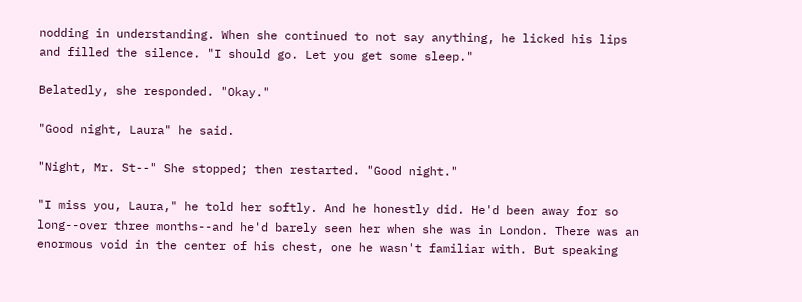nodding in understanding. When she continued to not say anything, he licked his lips and filled the silence. "I should go. Let you get some sleep."

Belatedly, she responded. "Okay."

"Good night, Laura" he said.

"Night, Mr. St--" She stopped; then restarted. "Good night."

"I miss you, Laura," he told her softly. And he honestly did. He'd been away for so long--over three months--and he'd barely seen her when she was in London. There was an enormous void in the center of his chest, one he wasn't familiar with. But speaking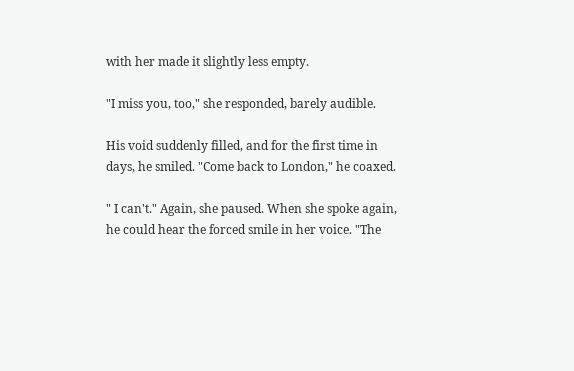with her made it slightly less empty.

"I miss you, too," she responded, barely audible.

His void suddenly filled, and for the first time in days, he smiled. "Come back to London," he coaxed.

" I can't." Again, she paused. When she spoke again, he could hear the forced smile in her voice. "The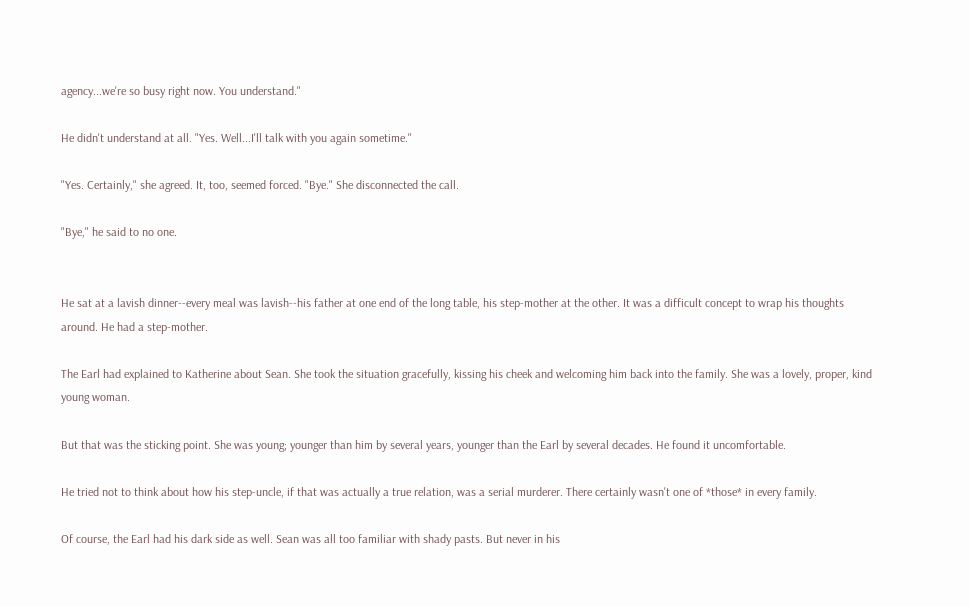agency...we're so busy right now. You understand."

He didn't understand at all. "Yes. Well...I'll talk with you again sometime."

"Yes. Certainly," she agreed. It, too, seemed forced. "Bye." She disconnected the call.

"Bye," he said to no one.


He sat at a lavish dinner--every meal was lavish--his father at one end of the long table, his step-mother at the other. It was a difficult concept to wrap his thoughts around. He had a step-mother.

The Earl had explained to Katherine about Sean. She took the situation gracefully, kissing his cheek and welcoming him back into the family. She was a lovely, proper, kind young woman.

But that was the sticking point. She was young; younger than him by several years, younger than the Earl by several decades. He found it uncomfortable.

He tried not to think about how his step-uncle, if that was actually a true relation, was a serial murderer. There certainly wasn't one of *those* in every family.

Of course, the Earl had his dark side as well. Sean was all too familiar with shady pasts. But never in his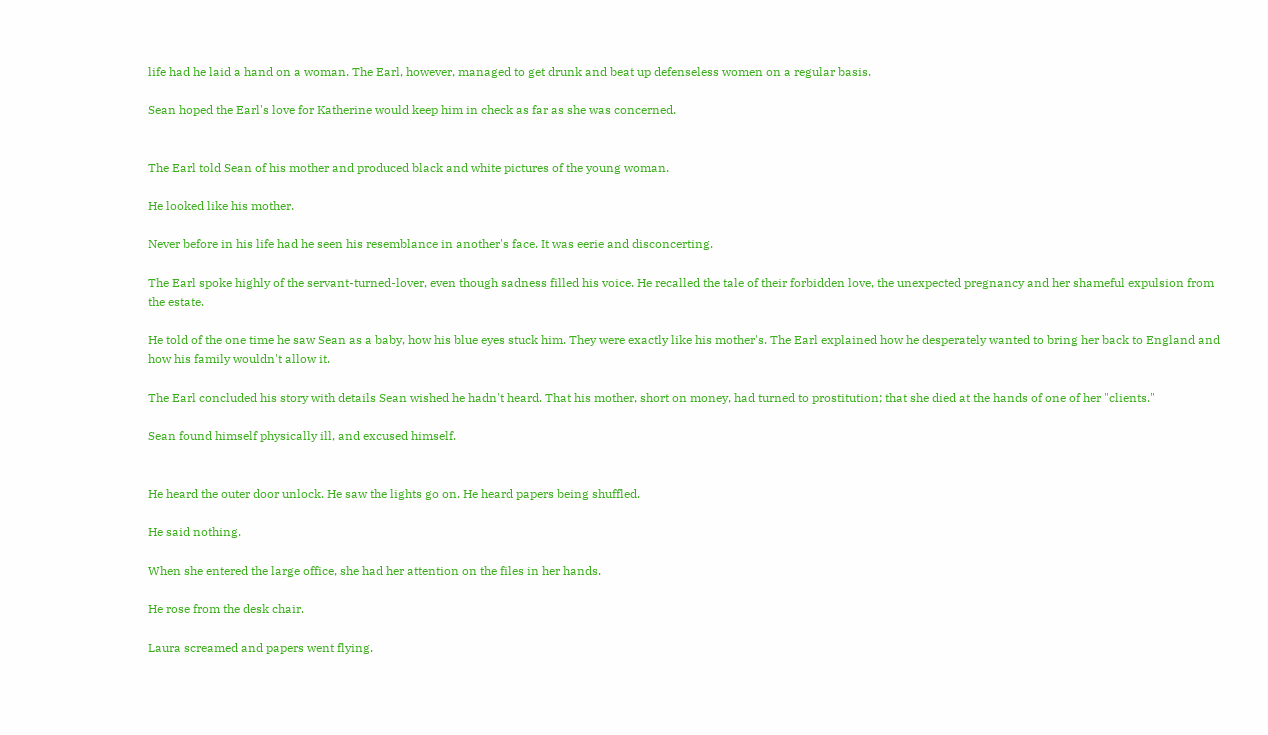life had he laid a hand on a woman. The Earl, however, managed to get drunk and beat up defenseless women on a regular basis.

Sean hoped the Earl's love for Katherine would keep him in check as far as she was concerned.


The Earl told Sean of his mother and produced black and white pictures of the young woman.

He looked like his mother.

Never before in his life had he seen his resemblance in another's face. It was eerie and disconcerting.

The Earl spoke highly of the servant-turned-lover, even though sadness filled his voice. He recalled the tale of their forbidden love, the unexpected pregnancy and her shameful expulsion from the estate.

He told of the one time he saw Sean as a baby, how his blue eyes stuck him. They were exactly like his mother's. The Earl explained how he desperately wanted to bring her back to England and how his family wouldn't allow it.

The Earl concluded his story with details Sean wished he hadn't heard. That his mother, short on money, had turned to prostitution; that she died at the hands of one of her "clients."

Sean found himself physically ill, and excused himself.


He heard the outer door unlock. He saw the lights go on. He heard papers being shuffled.

He said nothing.

When she entered the large office, she had her attention on the files in her hands.

He rose from the desk chair.

Laura screamed and papers went flying.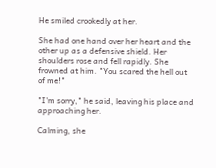He smiled crookedly at her.

She had one hand over her heart and the other up as a defensive shield. Her shoulders rose and fell rapidly. She frowned at him. "You scared the hell out of me!"

"I'm sorry," he said, leaving his place and approaching her.

Calming, she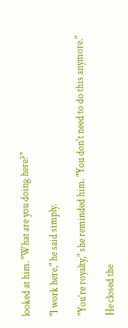looked at him. "What are you doing here?"

"I work here," he said simply.

"You're royalty," she reminded him. "You don't need to do this anymore."

He closed the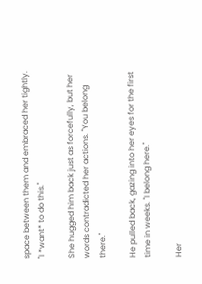space between them and embraced her tightly. "I *want* to do this."

She hugged him back just as forcefully, but her words contradicted her actions. "You belong there."

He pulled back, gazing into her eyes for the first time in weeks. "I belong here."

Her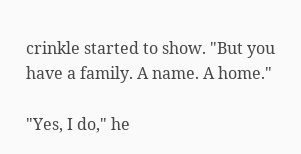crinkle started to show. "But you have a family. A name. A home."

"Yes, I do," he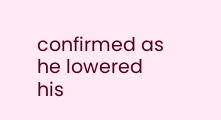confirmed as he lowered his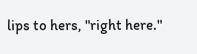lips to hers, "right here."